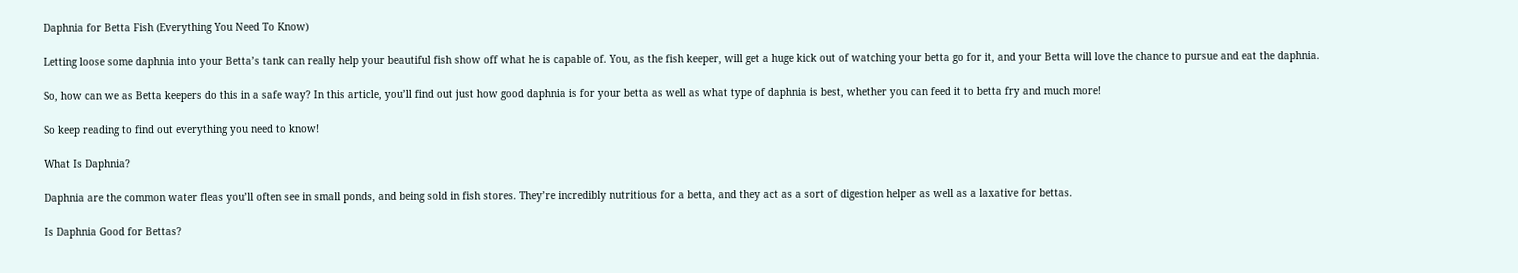Daphnia for Betta Fish (Everything You Need To Know)

Letting loose some daphnia into your Betta’s tank can really help your beautiful fish show off what he is capable of. You, as the fish keeper, will get a huge kick out of watching your betta go for it, and your Betta will love the chance to pursue and eat the daphnia.

So, how can we as Betta keepers do this in a safe way? In this article, you’ll find out just how good daphnia is for your betta as well as what type of daphnia is best, whether you can feed it to betta fry and much more!

So keep reading to find out everything you need to know!

What Is Daphnia?

Daphnia are the common water fleas you’ll often see in small ponds, and being sold in fish stores. They’re incredibly nutritious for a betta, and they act as a sort of digestion helper as well as a laxative for bettas.

Is Daphnia Good for Bettas?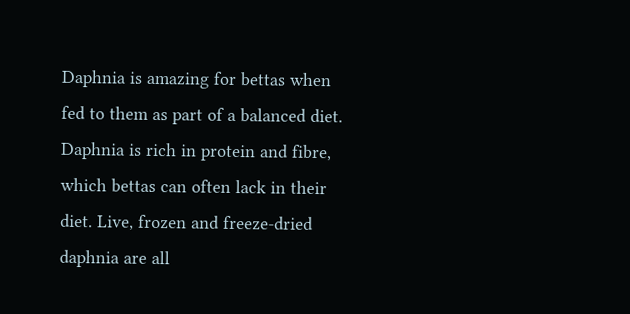Daphnia is amazing for bettas when fed to them as part of a balanced diet. Daphnia is rich in protein and fibre, which bettas can often lack in their diet. Live, frozen and freeze-dried daphnia are all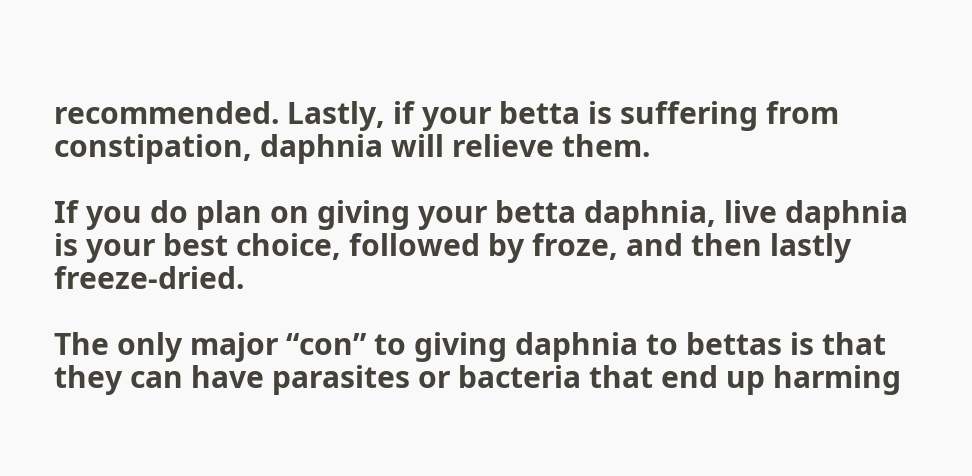recommended. Lastly, if your betta is suffering from constipation, daphnia will relieve them.

If you do plan on giving your betta daphnia, live daphnia is your best choice, followed by froze, and then lastly freeze-dried.

The only major “con” to giving daphnia to bettas is that they can have parasites or bacteria that end up harming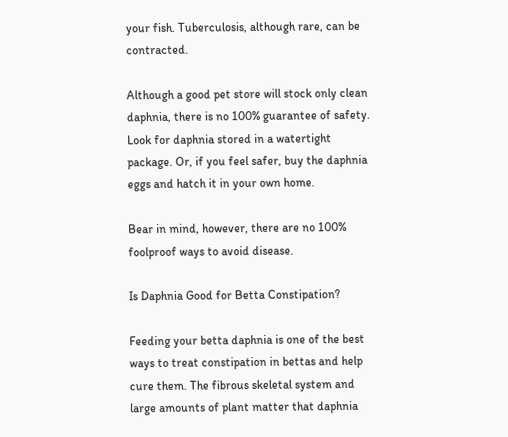your fish. Tuberculosis, although rare, can be contracted.

Although a good pet store will stock only clean daphnia, there is no 100% guarantee of safety. Look for daphnia stored in a watertight package. Or, if you feel safer, buy the daphnia eggs and hatch it in your own home.

Bear in mind, however, there are no 100% foolproof ways to avoid disease.

Is Daphnia Good for Betta Constipation?

Feeding your betta daphnia is one of the best ways to treat constipation in bettas and help cure them. The fibrous skeletal system and large amounts of plant matter that daphnia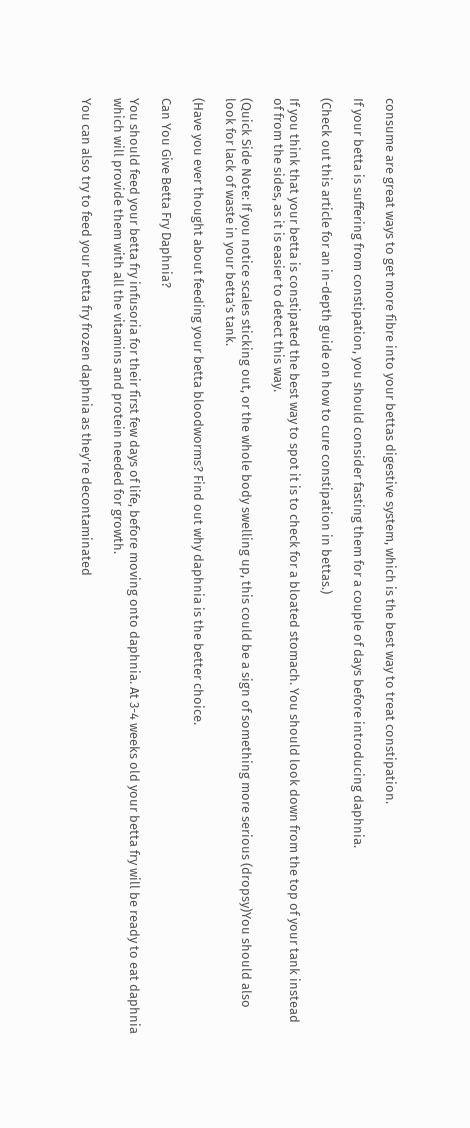consume are great ways to get more fibre into your bettas digestive system, which is the best way to treat constipation.

If your betta is suffering from constipation, you should consider fasting them for a couple of days before introducing daphnia.

(Check out this article for an in-depth guide on how to cure constipation in bettas.)

If you think that your betta is constipated the best way to spot it is to check for a bloated stomach. You should look down from the top of your tank instead of from the sides, as it is easier to detect this way.

(Quick Side Note: If you notice scales sticking out, or the whole body swelling up, this could be a sign of something more serious (dropsy)You should also look for lack of waste in your betta’s tank.

(Have you ever thought about feeding your betta bloodworms? Find out why daphnia is the better choice.

Can You Give Betta Fry Daphnia?

You should feed your betta fry infusoria for their first few days of life, before moving onto daphnia. At 3-4 weeks old your betta fry will be ready to eat daphnia which will provide them with all the vitamins and protein needed for growth.

You can also try to feed your betta fry frozen daphnia as they’re decontaminated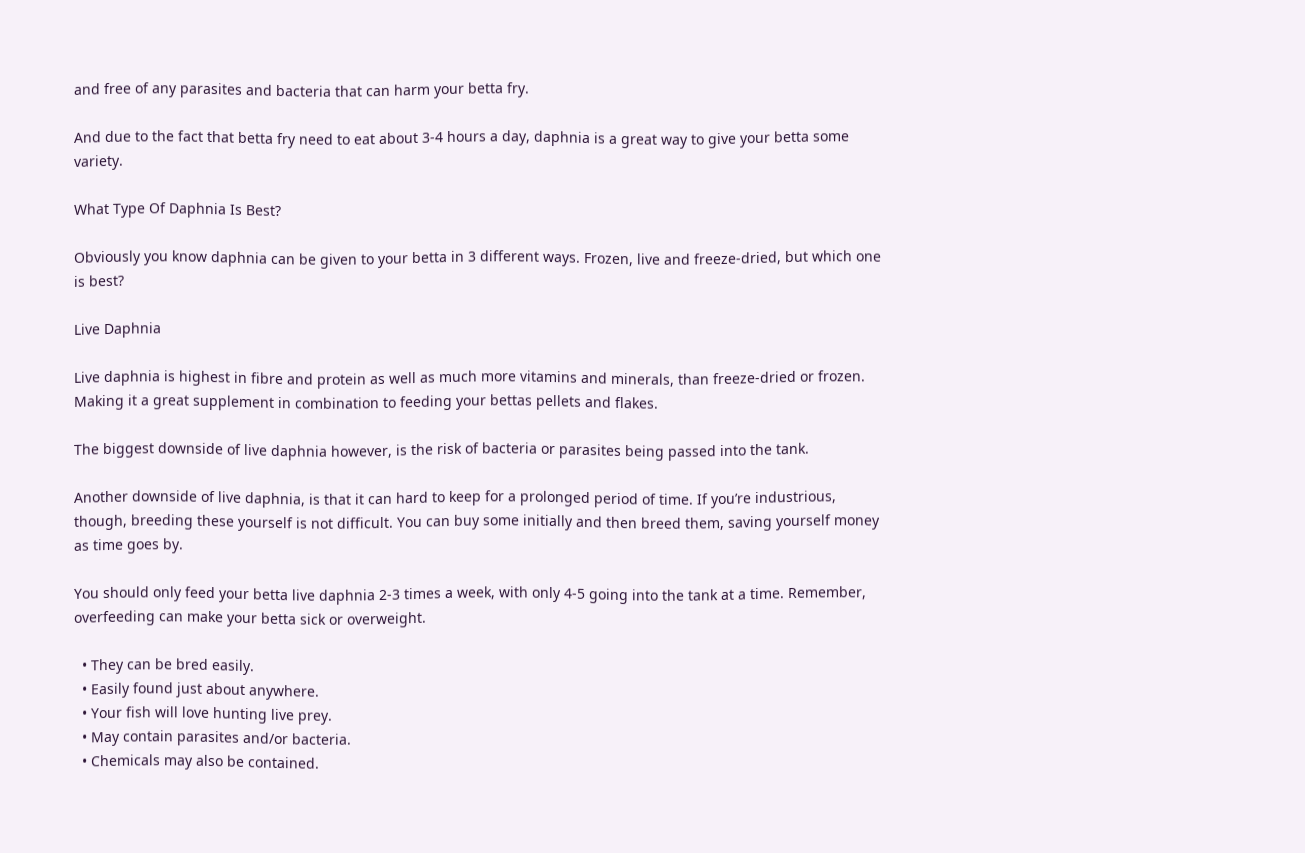and free of any parasites and bacteria that can harm your betta fry.

And due to the fact that betta fry need to eat about 3-4 hours a day, daphnia is a great way to give your betta some variety.

What Type Of Daphnia Is Best?

Obviously you know daphnia can be given to your betta in 3 different ways. Frozen, live and freeze-dried, but which one is best?

Live Daphnia

Live daphnia is highest in fibre and protein as well as much more vitamins and minerals, than freeze-dried or frozen. Making it a great supplement in combination to feeding your bettas pellets and flakes.

The biggest downside of live daphnia however, is the risk of bacteria or parasites being passed into the tank.

Another downside of live daphnia, is that it can hard to keep for a prolonged period of time. If you’re industrious, though, breeding these yourself is not difficult. You can buy some initially and then breed them, saving yourself money as time goes by.

You should only feed your betta live daphnia 2-3 times a week, with only 4-5 going into the tank at a time. Remember, overfeeding can make your betta sick or overweight.

  • They can be bred easily.
  • Easily found just about anywhere.
  • Your fish will love hunting live prey.
  • May contain parasites and/or bacteria.
  • Chemicals may also be contained.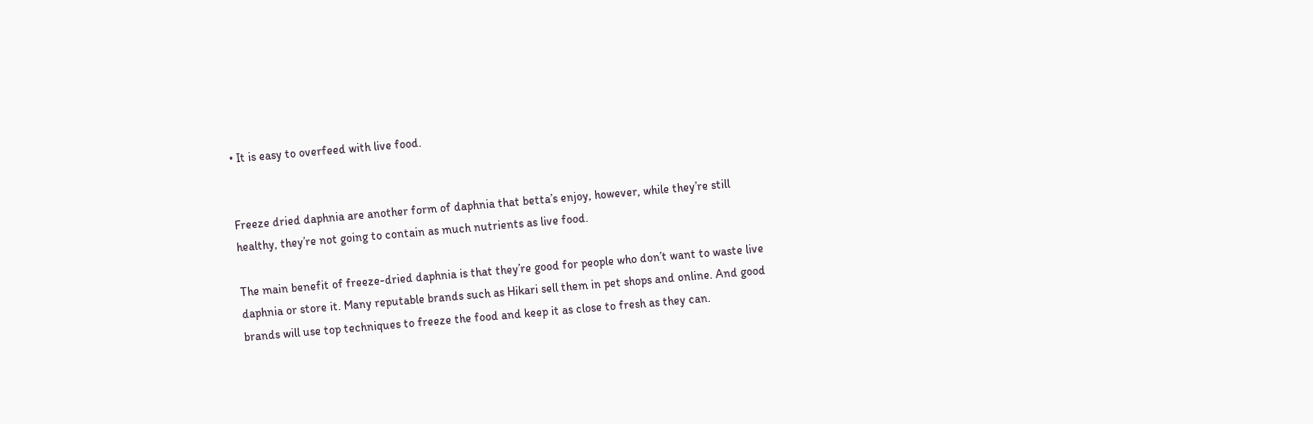• It is easy to overfeed with live food.


Freeze dried daphnia are another form of daphnia that betta’s enjoy, however, while they’re still healthy, they’re not going to contain as much nutrients as live food.

The main benefit of freeze-dried daphnia is that they’re good for people who don’t want to waste live daphnia or store it. Many reputable brands such as Hikari sell them in pet shops and online. And good brands will use top techniques to freeze the food and keep it as close to fresh as they can.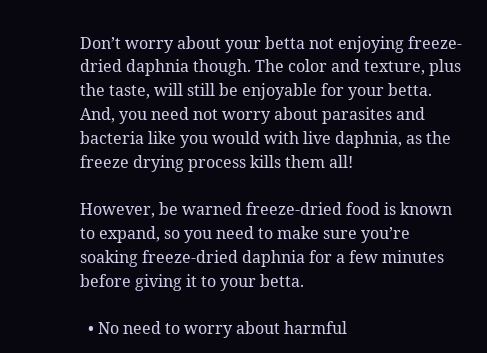Don’t worry about your betta not enjoying freeze-dried daphnia though. The color and texture, plus the taste, will still be enjoyable for your betta. And, you need not worry about parasites and bacteria like you would with live daphnia, as the freeze drying process kills them all!

However, be warned freeze-dried food is known to expand, so you need to make sure you’re soaking freeze-dried daphnia for a few minutes before giving it to your betta.

  • No need to worry about harmful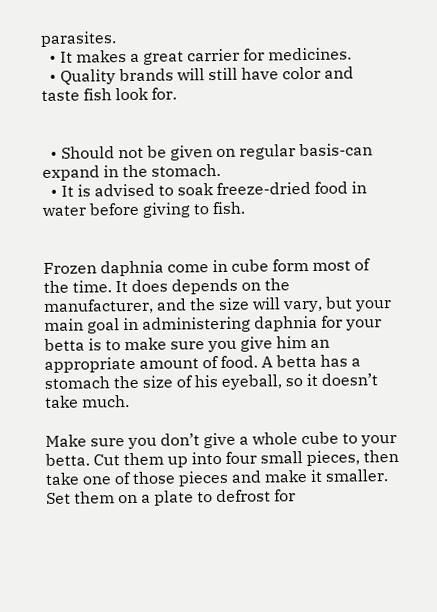parasites.
  • It makes a great carrier for medicines.
  • Quality brands will still have color and taste fish look for.


  • Should not be given on regular basis-can expand in the stomach.
  • It is advised to soak freeze-dried food in water before giving to fish.


Frozen daphnia come in cube form most of the time. It does depends on the manufacturer, and the size will vary, but your main goal in administering daphnia for your betta is to make sure you give him an appropriate amount of food. A betta has a stomach the size of his eyeball, so it doesn’t take much.

Make sure you don’t give a whole cube to your betta. Cut them up into four small pieces, then take one of those pieces and make it smaller. Set them on a plate to defrost for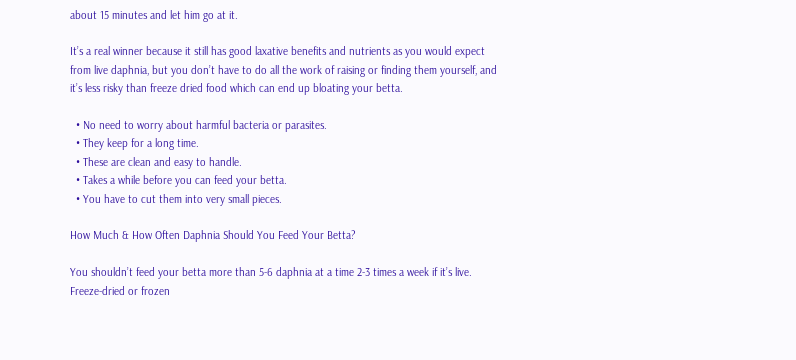about 15 minutes and let him go at it.

It’s a real winner because it still has good laxative benefits and nutrients as you would expect from live daphnia, but you don’t have to do all the work of raising or finding them yourself, and it’s less risky than freeze dried food which can end up bloating your betta.

  • No need to worry about harmful bacteria or parasites.
  • They keep for a long time.
  • These are clean and easy to handle.
  • Takes a while before you can feed your betta.
  • You have to cut them into very small pieces.

How Much & How Often Daphnia Should You Feed Your Betta?

You shouldn’t feed your betta more than 5-6 daphnia at a time 2-3 times a week if it’s live. Freeze-dried or frozen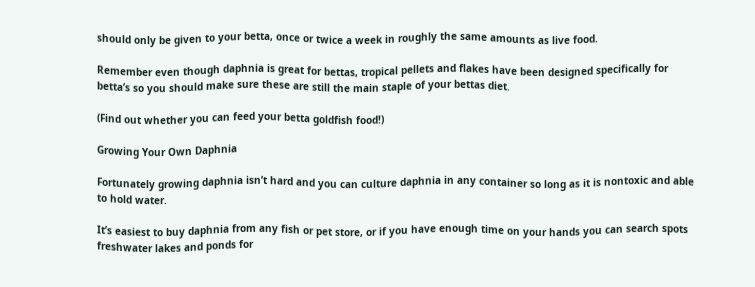should only be given to your betta, once or twice a week in roughly the same amounts as live food.

Remember even though daphnia is great for bettas, tropical pellets and flakes have been designed specifically for betta’s so you should make sure these are still the main staple of your bettas diet.

(Find out whether you can feed your betta goldfish food!)

Growing Your Own Daphnia

Fortunately growing daphnia isn’t hard and you can culture daphnia in any container so long as it is nontoxic and able to hold water.

It’s easiest to buy daphnia from any fish or pet store, or if you have enough time on your hands you can search spots freshwater lakes and ponds for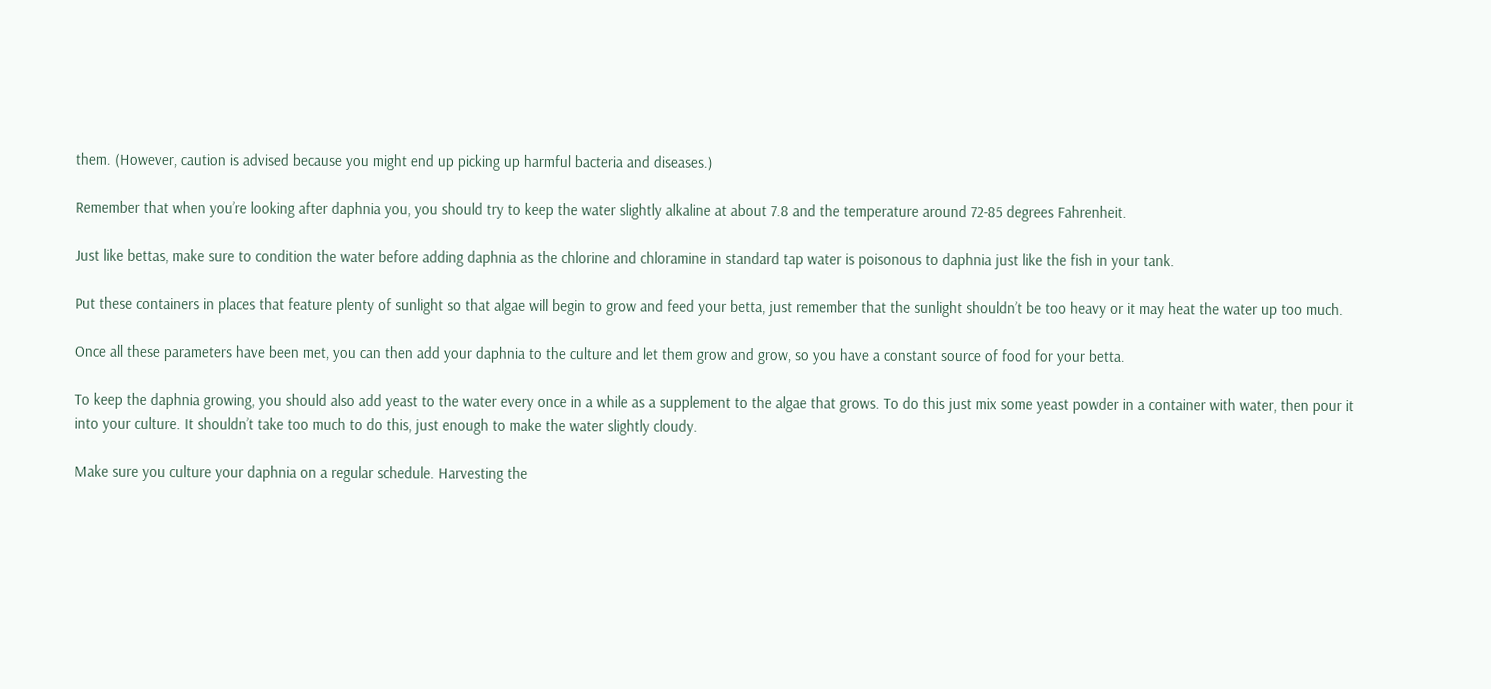them. (However, caution is advised because you might end up picking up harmful bacteria and diseases.)

Remember that when you’re looking after daphnia you, you should try to keep the water slightly alkaline at about 7.8 and the temperature around 72-85 degrees Fahrenheit.

Just like bettas, make sure to condition the water before adding daphnia as the chlorine and chloramine in standard tap water is poisonous to daphnia just like the fish in your tank.

Put these containers in places that feature plenty of sunlight so that algae will begin to grow and feed your betta, just remember that the sunlight shouldn’t be too heavy or it may heat the water up too much.

Once all these parameters have been met, you can then add your daphnia to the culture and let them grow and grow, so you have a constant source of food for your betta.

To keep the daphnia growing, you should also add yeast to the water every once in a while as a supplement to the algae that grows. To do this just mix some yeast powder in a container with water, then pour it into your culture. It shouldn’t take too much to do this, just enough to make the water slightly cloudy.

Make sure you culture your daphnia on a regular schedule. Harvesting the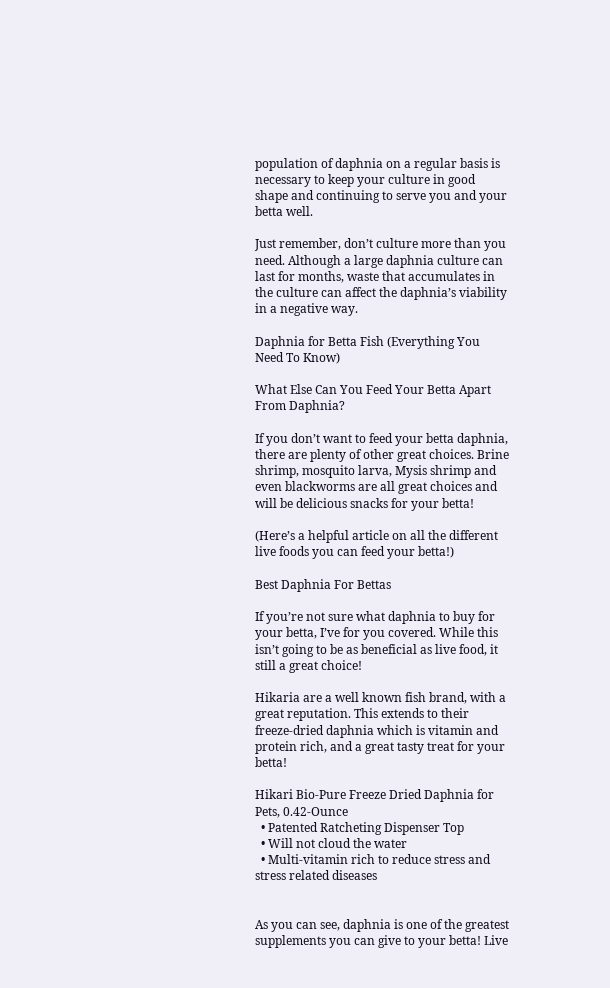population of daphnia on a regular basis is necessary to keep your culture in good shape and continuing to serve you and your betta well.

Just remember, don’t culture more than you need. Although a large daphnia culture can last for months, waste that accumulates in the culture can affect the daphnia’s viability in a negative way.

Daphnia for Betta Fish (Everything You Need To Know)

What Else Can You Feed Your Betta Apart From Daphnia?

If you don’t want to feed your betta daphnia, there are plenty of other great choices. Brine shrimp, mosquito larva, Mysis shrimp and even blackworms are all great choices and will be delicious snacks for your betta!

(Here’s a helpful article on all the different live foods you can feed your betta!)

Best Daphnia For Bettas

If you’re not sure what daphnia to buy for your betta, I’ve for you covered. While this isn’t going to be as beneficial as live food, it still a great choice!

Hikaria are a well known fish brand, with a great reputation. This extends to their freeze-dried daphnia which is vitamin and protein rich, and a great tasty treat for your betta!

Hikari Bio-Pure Freeze Dried Daphnia for Pets, 0.42-Ounce
  • Patented Ratcheting Dispenser Top
  • Will not cloud the water
  • Multi-vitamin rich to reduce stress and stress related diseases


As you can see, daphnia is one of the greatest supplements you can give to your betta! Live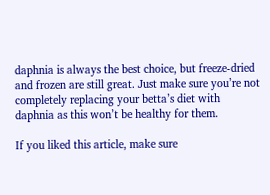daphnia is always the best choice, but freeze-dried and frozen are still great. Just make sure you’re not completely replacing your betta’s diet with daphnia as this won’t be healthy for them.

If you liked this article, make sure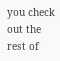you check out the rest of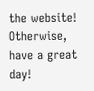the website! Otherwise, have a great day!